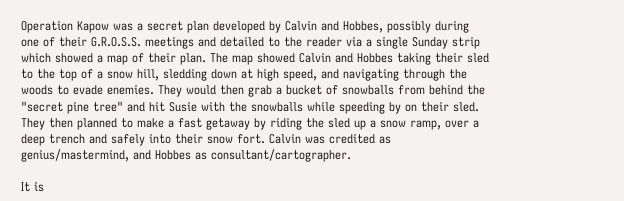Operation Kapow was a secret plan developed by Calvin and Hobbes, possibly during one of their G.R.O.S.S. meetings and detailed to the reader via a single Sunday strip which showed a map of their plan. The map showed Calvin and Hobbes taking their sled to the top of a snow hill, sledding down at high speed, and navigating through the woods to evade enemies. They would then grab a bucket of snowballs from behind the "secret pine tree" and hit Susie with the snowballs while speeding by on their sled. They then planned to make a fast getaway by riding the sled up a snow ramp, over a deep trench and safely into their snow fort. Calvin was credited as genius/mastermind, and Hobbes as consultant/cartographer.

It is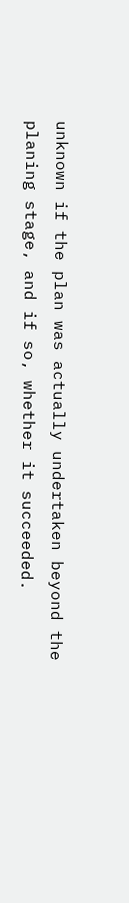unknown if the plan was actually undertaken beyond the planing stage, and if so, whether it succeeded.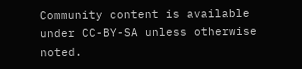Community content is available under CC-BY-SA unless otherwise noted.